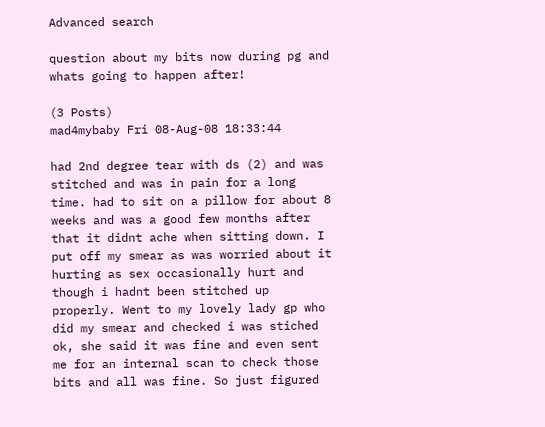Advanced search

question about my bits now during pg and whats going to happen after!

(3 Posts)
mad4mybaby Fri 08-Aug-08 18:33:44

had 2nd degree tear with ds (2) and was stitched and was in pain for a long time. had to sit on a pillow for about 8 weeks and was a good few months after that it didnt ache when sitting down. I put off my smear as was worried about it hurting as sex occasionally hurt and though i hadnt been stitched up properly. Went to my lovely lady gp who did my smear and checked i was stiched ok, she said it was fine and even sent me for an internal scan to check those bits and all was fine. So just figured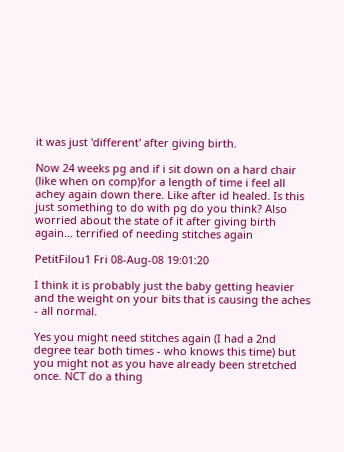it was just 'different' after giving birth.

Now 24 weeks pg and if i sit down on a hard chair (like when on comp)for a length of time i feel all achey again down there. Like after id healed. Is this just something to do with pg do you think? Also worried about the state of it after giving birth again... terrified of needing stitches again

PetitFilou1 Fri 08-Aug-08 19:01:20

I think it is probably just the baby getting heavier and the weight on your bits that is causing the aches - all normal.

Yes you might need stitches again (I had a 2nd degree tear both times - who knows this time) but you might not as you have already been stretched once. NCT do a thing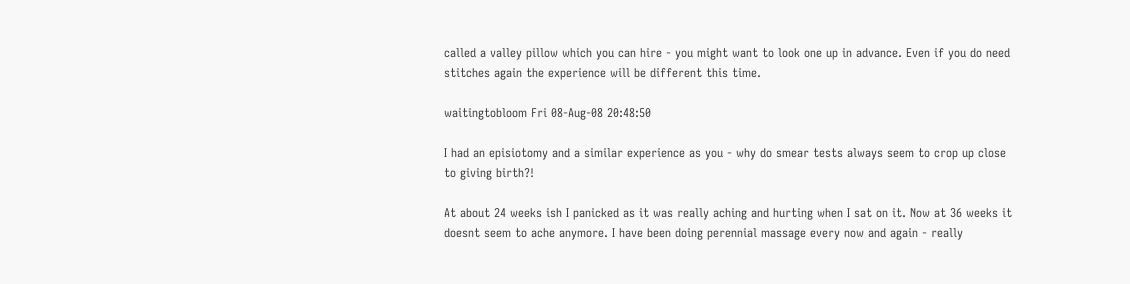called a valley pillow which you can hire - you might want to look one up in advance. Even if you do need stitches again the experience will be different this time.

waitingtobloom Fri 08-Aug-08 20:48:50

I had an episiotomy and a similar experience as you - why do smear tests always seem to crop up close to giving birth?!

At about 24 weeks ish I panicked as it was really aching and hurting when I sat on it. Now at 36 weeks it doesnt seem to ache anymore. I have been doing perennial massage every now and again - really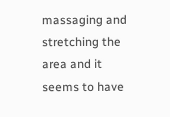massaging and stretching the area and it seems to have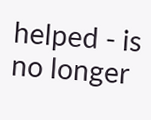helped - is no longer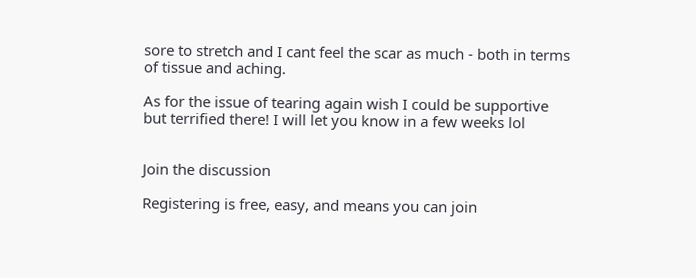sore to stretch and I cant feel the scar as much - both in terms of tissue and aching.

As for the issue of tearing again wish I could be supportive but terrified there! I will let you know in a few weeks lol


Join the discussion

Registering is free, easy, and means you can join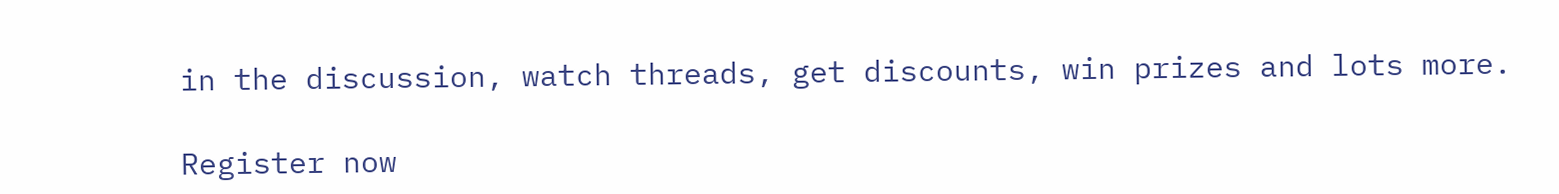in the discussion, watch threads, get discounts, win prizes and lots more.

Register now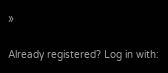»

Already registered? Log in with: